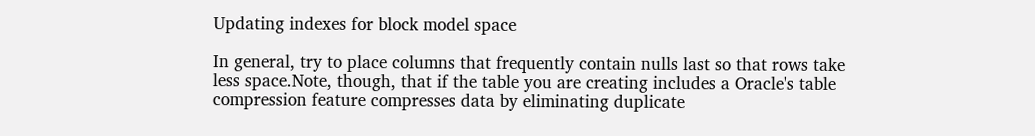Updating indexes for block model space

In general, try to place columns that frequently contain nulls last so that rows take less space.Note, though, that if the table you are creating includes a Oracle's table compression feature compresses data by eliminating duplicate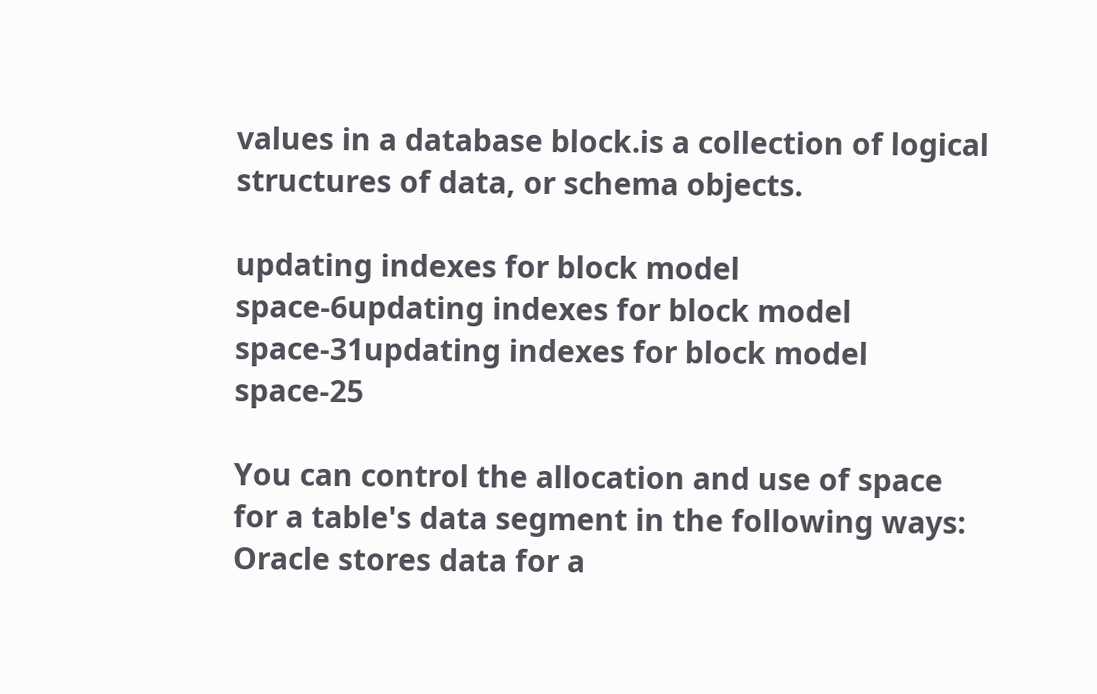values in a database block.is a collection of logical structures of data, or schema objects.

updating indexes for block model space-6updating indexes for block model space-31updating indexes for block model space-25

You can control the allocation and use of space for a table's data segment in the following ways: Oracle stores data for a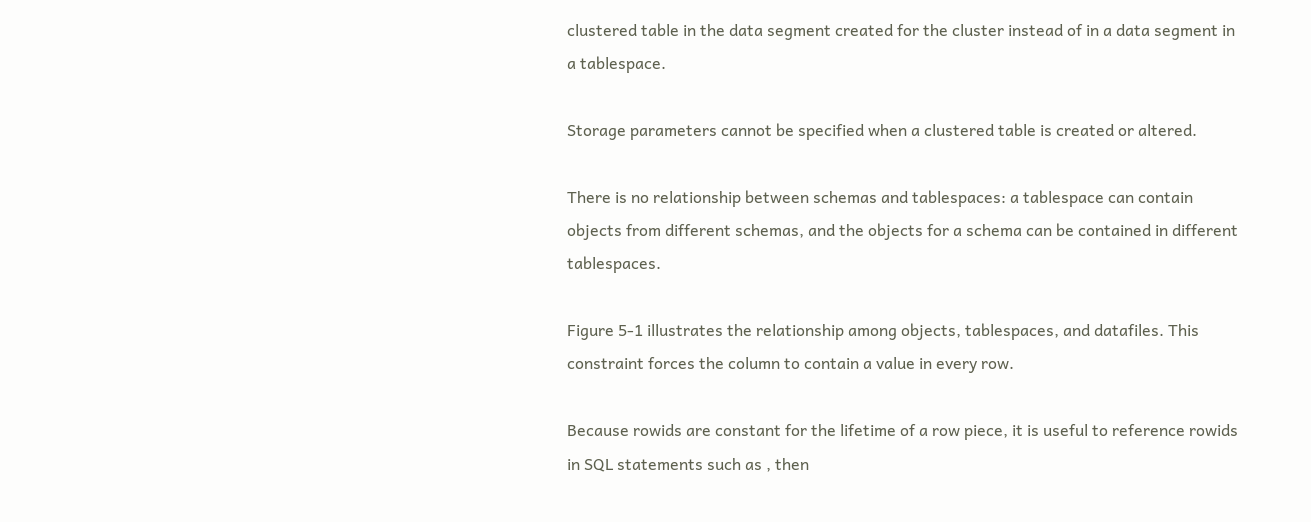clustered table in the data segment created for the cluster instead of in a data segment in a tablespace.

Storage parameters cannot be specified when a clustered table is created or altered.

There is no relationship between schemas and tablespaces: a tablespace can contain objects from different schemas, and the objects for a schema can be contained in different tablespaces.

Figure 5-1 illustrates the relationship among objects, tablespaces, and datafiles. This constraint forces the column to contain a value in every row.

Because rowids are constant for the lifetime of a row piece, it is useful to reference rowids in SQL statements such as , then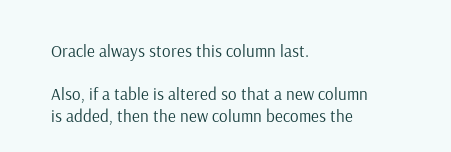Oracle always stores this column last.

Also, if a table is altered so that a new column is added, then the new column becomes the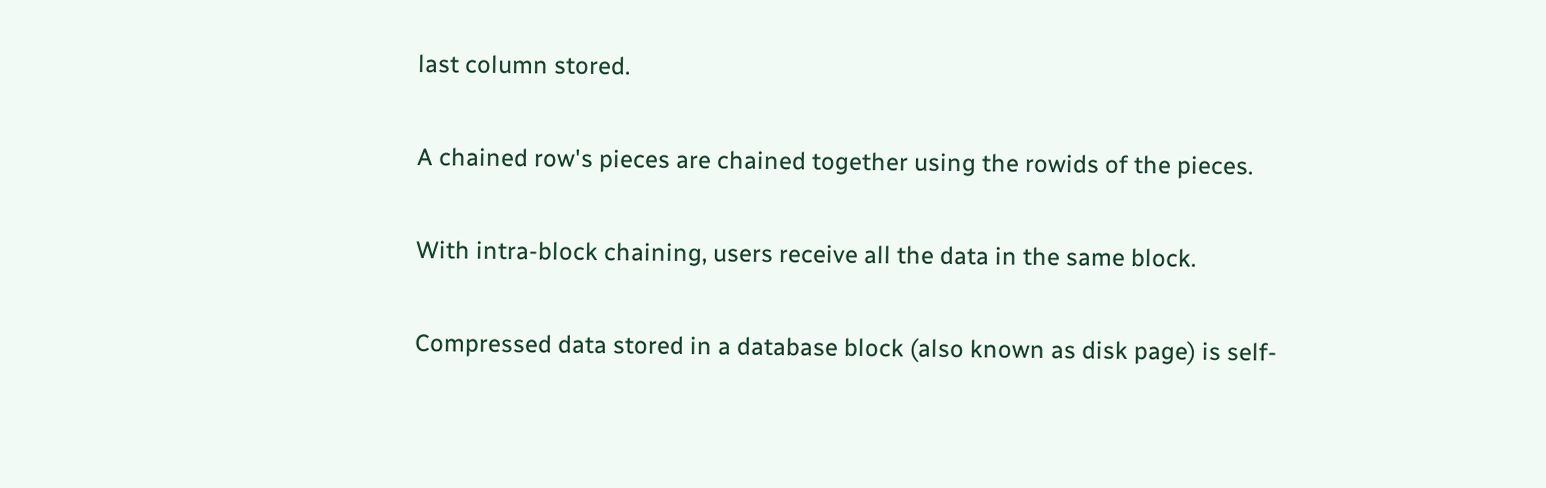last column stored.

A chained row's pieces are chained together using the rowids of the pieces.

With intra-block chaining, users receive all the data in the same block.

Compressed data stored in a database block (also known as disk page) is self-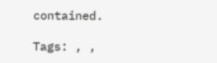contained.

Tags: , ,